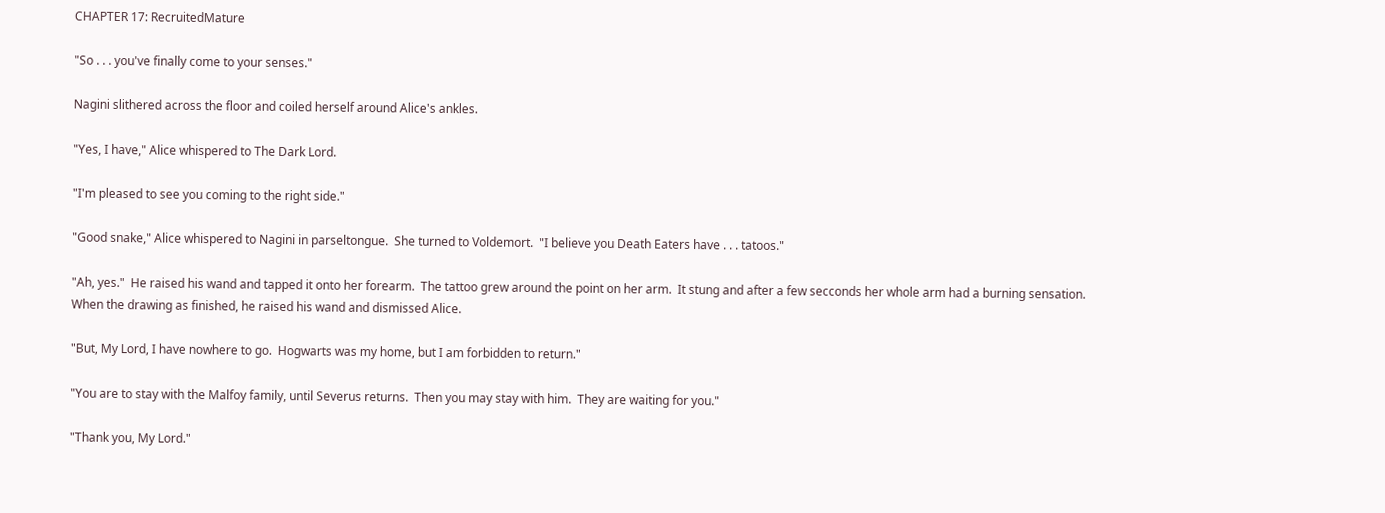CHAPTER 17: RecruitedMature

"So . . . you've finally come to your senses."

Nagini slithered across the floor and coiled herself around Alice's ankles.

"Yes, I have," Alice whispered to The Dark Lord.

"I'm pleased to see you coming to the right side."

"Good snake," Alice whispered to Nagini in parseltongue.  She turned to Voldemort.  "I believe you Death Eaters have . . . tatoos."

"Ah, yes."  He raised his wand and tapped it onto her forearm.  The tattoo grew around the point on her arm.  It stung and after a few secconds her whole arm had a burning sensation.  When the drawing as finished, he raised his wand and dismissed Alice.

"But, My Lord, I have nowhere to go.  Hogwarts was my home, but I am forbidden to return."

"You are to stay with the Malfoy family, until Severus returns.  Then you may stay with him.  They are waiting for you."

"Thank you, My Lord."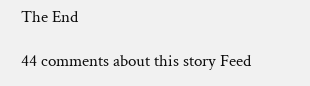The End

44 comments about this story Feed